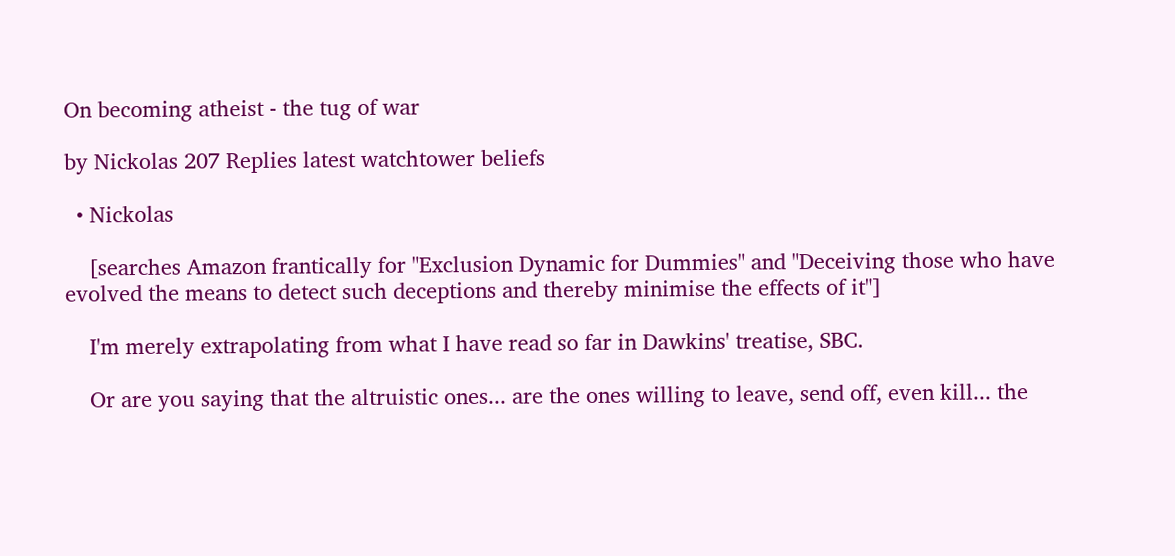On becoming atheist - the tug of war

by Nickolas 207 Replies latest watchtower beliefs

  • Nickolas

    [searches Amazon frantically for "Exclusion Dynamic for Dummies" and "Deceiving those who have evolved the means to detect such deceptions and thereby minimise the effects of it"]

    I'm merely extrapolating from what I have read so far in Dawkins' treatise, SBC.

    Or are you saying that the altruistic ones... are the ones willing to leave, send off, even kill... the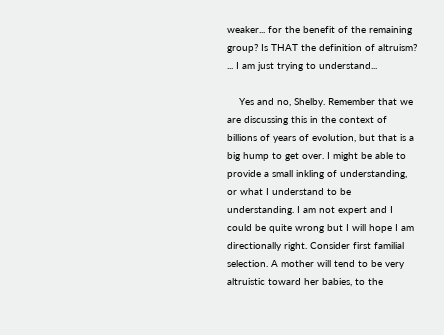weaker... for the benefit of the remaining group? Is THAT the definition of altruism? ... I am just trying to understand...

    Yes and no, Shelby. Remember that we are discussing this in the context of billions of years of evolution, but that is a big hump to get over. I might be able to provide a small inkling of understanding, or what I understand to be understanding. I am not expert and I could be quite wrong but I will hope I am directionally right. Consider first familial selection. A mother will tend to be very altruistic toward her babies, to the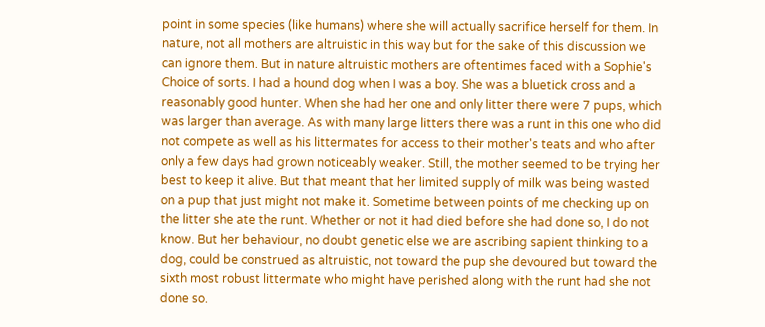point in some species (like humans) where she will actually sacrifice herself for them. In nature, not all mothers are altruistic in this way but for the sake of this discussion we can ignore them. But in nature altruistic mothers are oftentimes faced with a Sophie's Choice of sorts. I had a hound dog when I was a boy. She was a bluetick cross and a reasonably good hunter. When she had her one and only litter there were 7 pups, which was larger than average. As with many large litters there was a runt in this one who did not compete as well as his littermates for access to their mother's teats and who after only a few days had grown noticeably weaker. Still, the mother seemed to be trying her best to keep it alive. But that meant that her limited supply of milk was being wasted on a pup that just might not make it. Sometime between points of me checking up on the litter she ate the runt. Whether or not it had died before she had done so, I do not know. But her behaviour, no doubt genetic else we are ascribing sapient thinking to a dog, could be construed as altruistic, not toward the pup she devoured but toward the sixth most robust littermate who might have perished along with the runt had she not done so.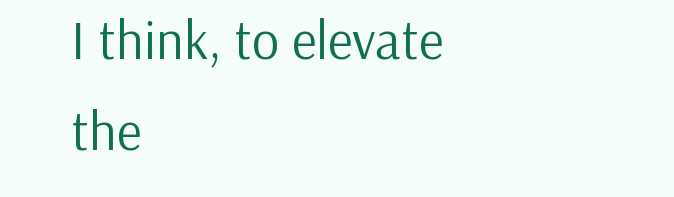I think, to elevate the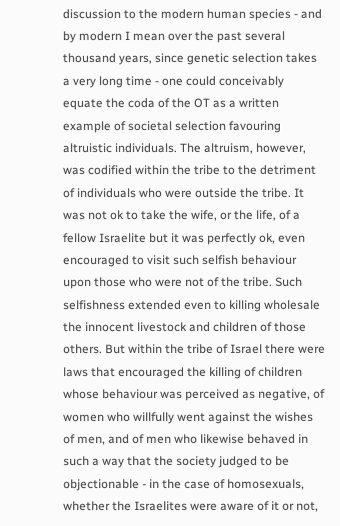discussion to the modern human species - and by modern I mean over the past several thousand years, since genetic selection takes a very long time - one could conceivably equate the coda of the OT as a written example of societal selection favouring altruistic individuals. The altruism, however, was codified within the tribe to the detriment of individuals who were outside the tribe. It was not ok to take the wife, or the life, of a fellow Israelite but it was perfectly ok, even encouraged to visit such selfish behaviour upon those who were not of the tribe. Such selfishness extended even to killing wholesale the innocent livestock and children of those others. But within the tribe of Israel there were laws that encouraged the killing of children whose behaviour was perceived as negative, of women who willfully went against the wishes of men, and of men who likewise behaved in such a way that the society judged to be objectionable - in the case of homosexuals, whether the Israelites were aware of it or not,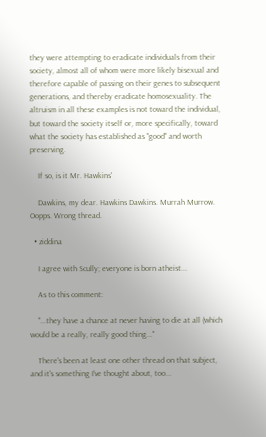they were attempting to eradicate individuals from their society, almost all of whom were more likely bisexual and therefore capable of passing on their genes to subsequent generations, and thereby eradicate homosexuality. The altruism in all these examples is not toward the individual, but toward the society itself or, more specifically, toward what the society has established as "good" and worth preserving.

    If so, is it Mr. Hawkins'

    Dawkins, my dear. Hawkins Dawkins. Murrah Murrow. Oopps. Wrong thread.

  • ziddina

    I agree with Scully; everyone is born atheist...

    As to this comment:

    "...they have a chance at never having to die at all (which would be a really, really good thing..."

    There's been at least one other thread on that subject, and it's something I've thought about, too...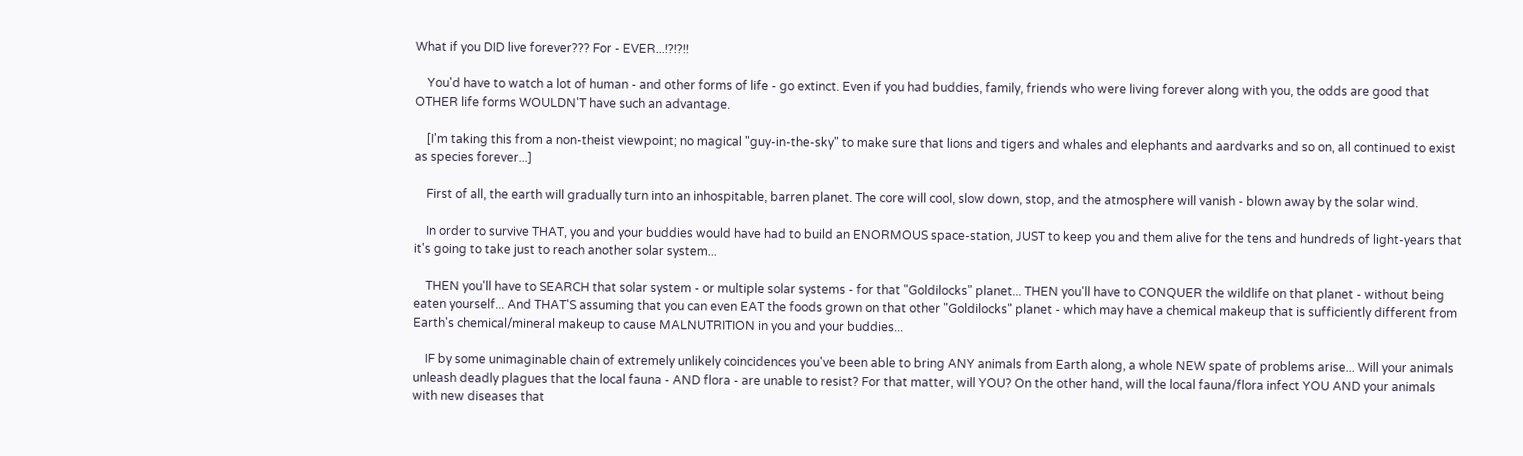What if you DID live forever??? For - EVER...!?!?!!

    You'd have to watch a lot of human - and other forms of life - go extinct. Even if you had buddies, family, friends who were living forever along with you, the odds are good that OTHER life forms WOULDN'T have such an advantage.

    [I'm taking this from a non-theist viewpoint; no magical "guy-in-the-sky" to make sure that lions and tigers and whales and elephants and aardvarks and so on, all continued to exist as species forever...]

    First of all, the earth will gradually turn into an inhospitable, barren planet. The core will cool, slow down, stop, and the atmosphere will vanish - blown away by the solar wind.

    In order to survive THAT, you and your buddies would have had to build an ENORMOUS space-station, JUST to keep you and them alive for the tens and hundreds of light-years that it's going to take just to reach another solar system...

    THEN you'll have to SEARCH that solar system - or multiple solar systems - for that "Goldilocks" planet... THEN you'll have to CONQUER the wildlife on that planet - without being eaten yourself... And THAT'S assuming that you can even EAT the foods grown on that other "Goldilocks" planet - which may have a chemical makeup that is sufficiently different from Earth's chemical/mineral makeup to cause MALNUTRITION in you and your buddies...

    IF by some unimaginable chain of extremely unlikely coincidences you've been able to bring ANY animals from Earth along, a whole NEW spate of problems arise... Will your animals unleash deadly plagues that the local fauna - AND flora - are unable to resist? For that matter, will YOU? On the other hand, will the local fauna/flora infect YOU AND your animals with new diseases that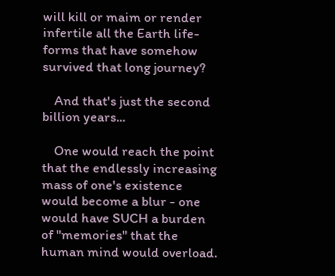will kill or maim or render infertile all the Earth life-forms that have somehow survived that long journey?

    And that's just the second billion years...

    One would reach the point that the endlessly increasing mass of one's existence would become a blur - one would have SUCH a burden of "memories" that the human mind would overload.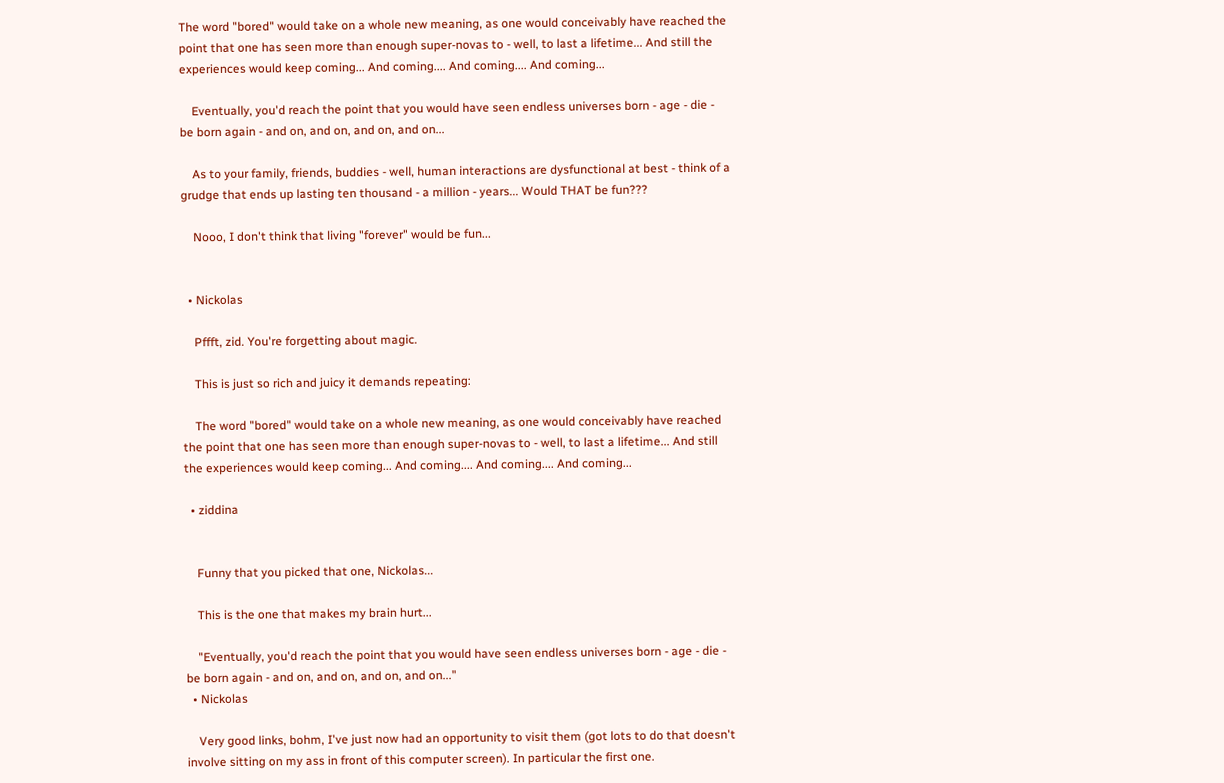The word "bored" would take on a whole new meaning, as one would conceivably have reached the point that one has seen more than enough super-novas to - well, to last a lifetime... And still the experiences would keep coming... And coming.... And coming.... And coming...

    Eventually, you'd reach the point that you would have seen endless universes born - age - die - be born again - and on, and on, and on, and on...

    As to your family, friends, buddies - well, human interactions are dysfunctional at best - think of a grudge that ends up lasting ten thousand - a million - years... Would THAT be fun???

    Nooo, I don't think that living "forever" would be fun...


  • Nickolas

    Pffft, zid. You're forgetting about magic.

    This is just so rich and juicy it demands repeating:

    The word "bored" would take on a whole new meaning, as one would conceivably have reached the point that one has seen more than enough super-novas to - well, to last a lifetime... And still the experiences would keep coming... And coming.... And coming.... And coming...

  • ziddina


    Funny that you picked that one, Nickolas...

    This is the one that makes my brain hurt...

    "Eventually, you'd reach the point that you would have seen endless universes born - age - die - be born again - and on, and on, and on, and on..."
  • Nickolas

    Very good links, bohm, I've just now had an opportunity to visit them (got lots to do that doesn't involve sitting on my ass in front of this computer screen). In particular the first one.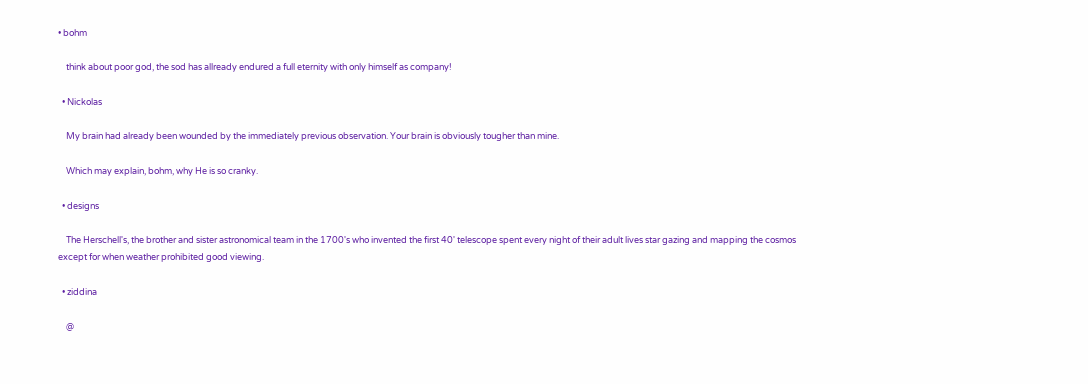• bohm

    think about poor god, the sod has allready endured a full eternity with only himself as company!

  • Nickolas

    My brain had already been wounded by the immediately previous observation. Your brain is obviously tougher than mine.

    Which may explain, bohm, why He is so cranky.

  • designs

    The Herschell's, the brother and sister astronomical team in the 1700's who invented the first 40' telescope spent every night of their adult lives star gazing and mapping the cosmos except for when weather prohibited good viewing.

  • ziddina

    @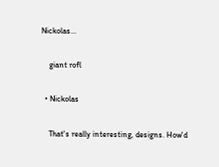Nickolas...

    giant rofl

  • Nickolas

    That's really interesting, designs. How'd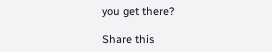you get there?

Share this